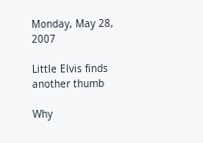Monday, May 28, 2007

Little Elvis finds another thumb

Why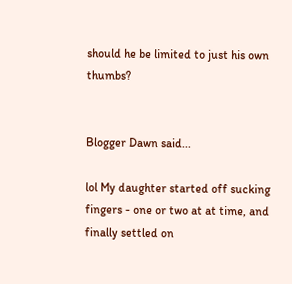should he be limited to just his own thumbs?


Blogger Dawn said...

lol My daughter started off sucking fingers - one or two at at time, and finally settled on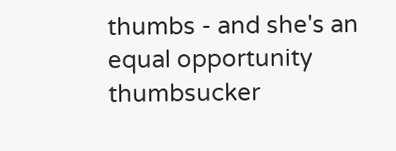thumbs - and she's an equal opportunity thumbsucker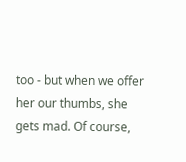too - but when we offer her our thumbs, she gets mad. Of course,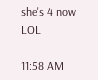she's 4 now LOL

11:58 AM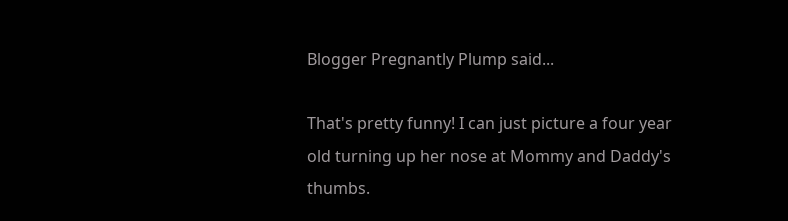Blogger Pregnantly Plump said...

That's pretty funny! I can just picture a four year old turning up her nose at Mommy and Daddy's thumbs.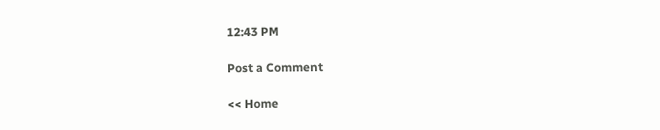12:43 PM

Post a Comment

<< Home